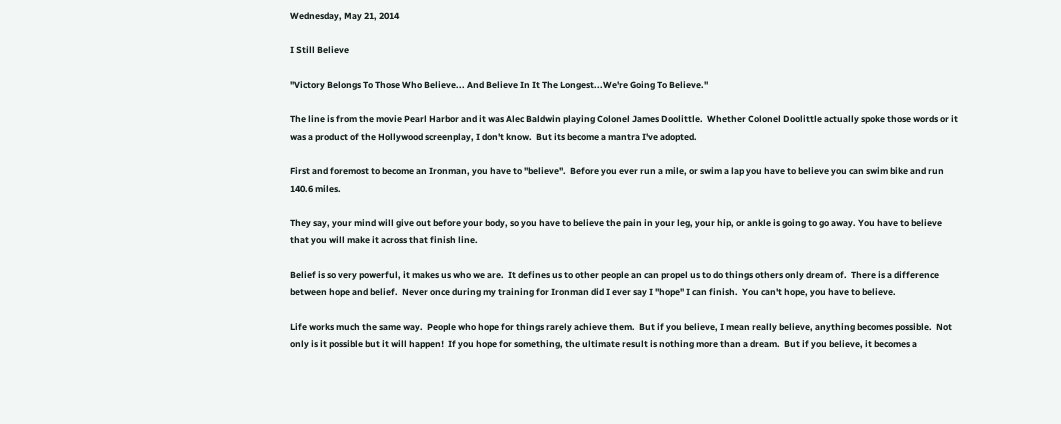Wednesday, May 21, 2014

I Still Believe

"Victory Belongs To Those Who Believe... And Believe In It The Longest...We're Going To Believe."

The line is from the movie Pearl Harbor and it was Alec Baldwin playing Colonel James Doolittle.  Whether Colonel Doolittle actually spoke those words or it was a product of the Hollywood screenplay, I don't know.  But its become a mantra I've adopted.

First and foremost to become an Ironman, you have to "believe".  Before you ever run a mile, or swim a lap you have to believe you can swim bike and run 140.6 miles.

They say, your mind will give out before your body, so you have to believe the pain in your leg, your hip, or ankle is going to go away. You have to believe that you will make it across that finish line.

Belief is so very powerful, it makes us who we are.  It defines us to other people an can propel us to do things others only dream of.  There is a difference between hope and belief.  Never once during my training for Ironman did I ever say I "hope" I can finish.  You can't hope, you have to believe.

Life works much the same way.  People who hope for things rarely achieve them.  But if you believe, I mean really believe, anything becomes possible.  Not only is it possible but it will happen!  If you hope for something, the ultimate result is nothing more than a dream.  But if you believe, it becomes a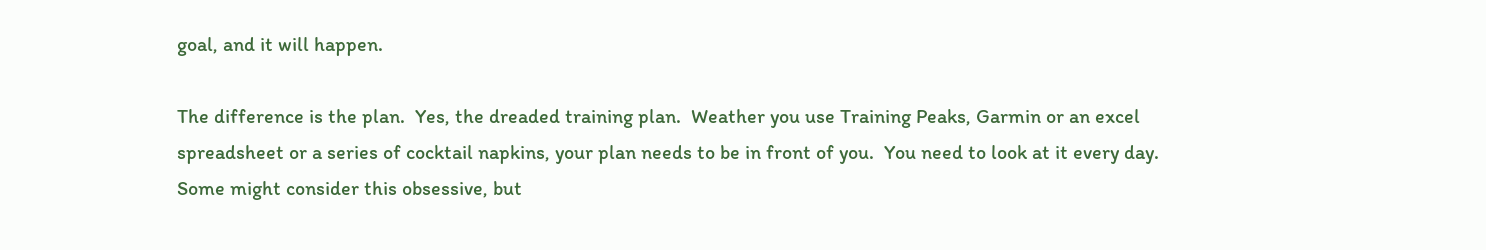goal, and it will happen.

The difference is the plan.  Yes, the dreaded training plan.  Weather you use Training Peaks, Garmin or an excel spreadsheet or a series of cocktail napkins, your plan needs to be in front of you.  You need to look at it every day.  Some might consider this obsessive, but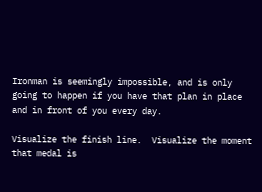Ironman is seemingly impossible, and is only going to happen if you have that plan in place and in front of you every day.

Visualize the finish line.  Visualize the moment that medal is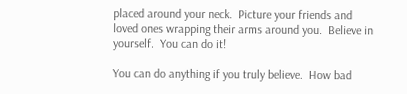placed around your neck.  Picture your friends and loved ones wrapping their arms around you.  Believe in yourself.  You can do it!

You can do anything if you truly believe.  How bad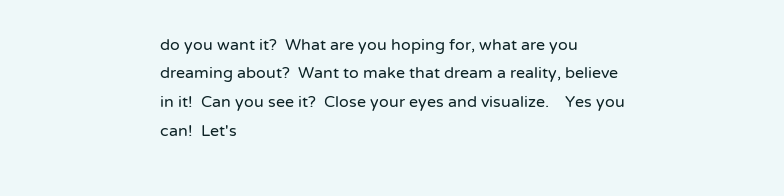do you want it?  What are you hoping for, what are you dreaming about?  Want to make that dream a reality, believe in it!  Can you see it?  Close your eyes and visualize.    Yes you can!  Let's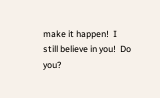make it happen!  I still believe in you!  Do you?